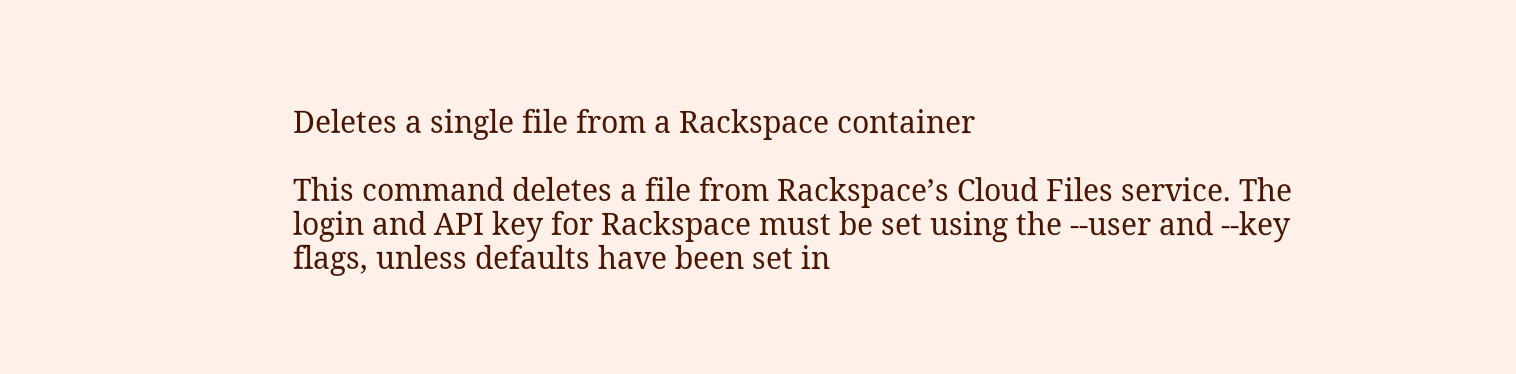Deletes a single file from a Rackspace container

This command deletes a file from Rackspace’s Cloud Files service. The login and API key for Rackspace must be set using the --user and --key flags, unless defaults have been set in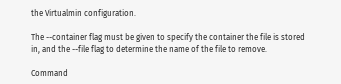the Virtualmin configuration.

The --container flag must be given to specify the container the file is stored in, and the --file flag to determine the name of the file to remove.

Command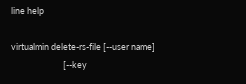line help

virtualmin delete-rs-file [--user name]
                          [--key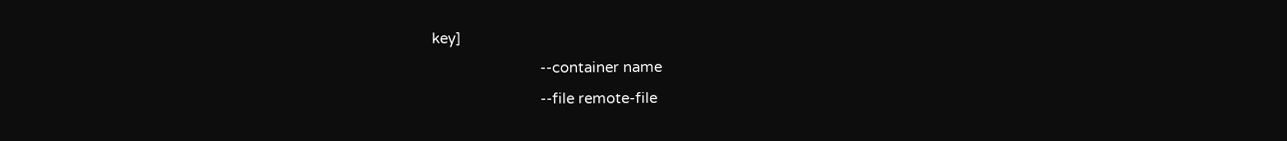key]
                           --container name
                           --file remote-file